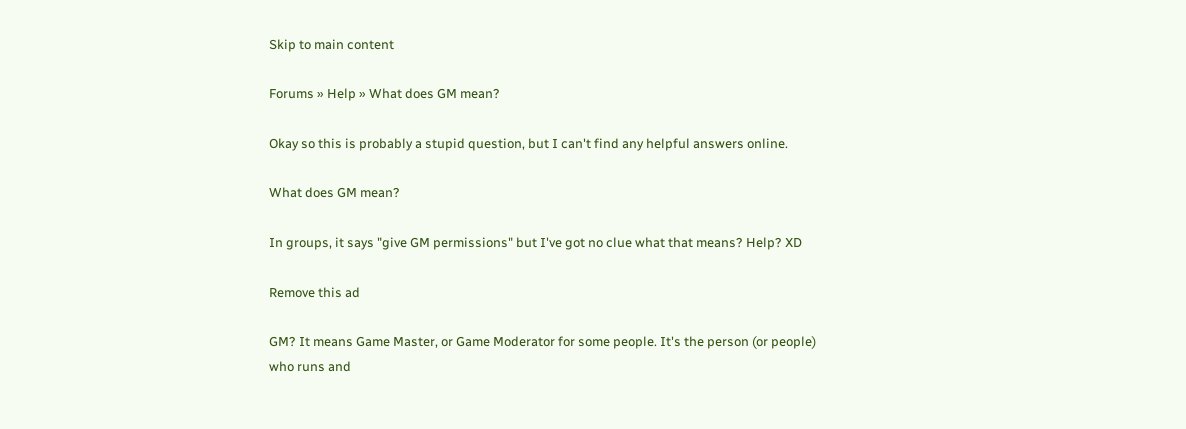Skip to main content

Forums » Help » What does GM mean?

Okay so this is probably a stupid question, but I can't find any helpful answers online.

What does GM mean?

In groups, it says "give GM permissions" but I've got no clue what that means? Help? XD

Remove this ad

GM? It means Game Master, or Game Moderator for some people. It's the person (or people) who runs and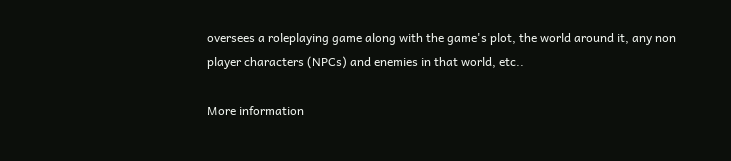oversees a roleplaying game along with the game's plot, the world around it, any non player characters (NPCs) and enemies in that world, etc..

More information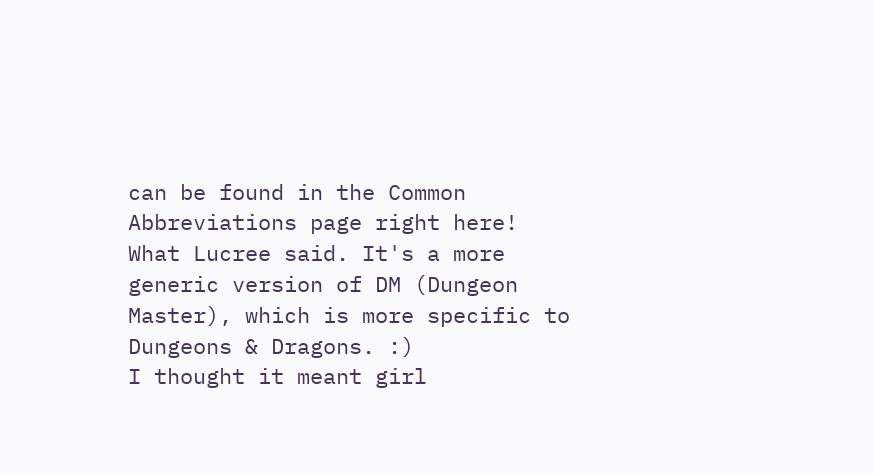can be found in the Common Abbreviations page right here!
What Lucree said. It's a more generic version of DM (Dungeon Master), which is more specific to Dungeons & Dragons. :)
I thought it meant girl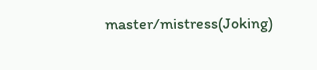master/mistress(Joking)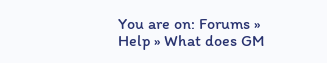You are on: Forums » Help » What does GM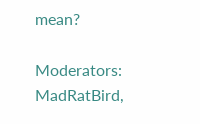mean?

Moderators: MadRatBird,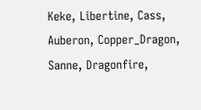Keke, Libertine, Cass, Auberon, Copper_Dragon, Sanne, Dragonfire,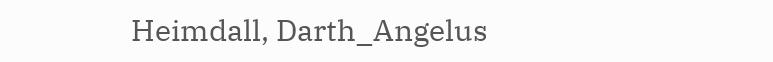Heimdall, Darth_Angelus